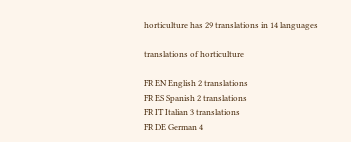horticulture has 29 translations in 14 languages

translations of horticulture

FR EN English 2 translations
FR ES Spanish 2 translations
FR IT Italian 3 translations
FR DE German 4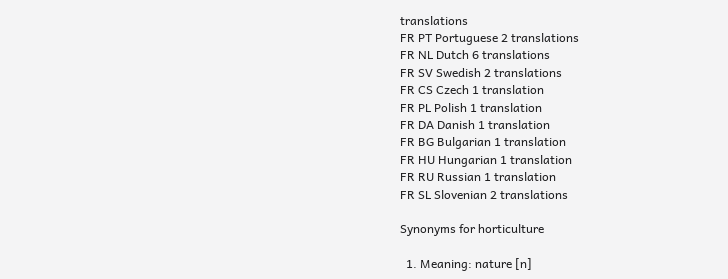translations
FR PT Portuguese 2 translations
FR NL Dutch 6 translations
FR SV Swedish 2 translations
FR CS Czech 1 translation
FR PL Polish 1 translation
FR DA Danish 1 translation
FR BG Bulgarian 1 translation
FR HU Hungarian 1 translation
FR RU Russian 1 translation
FR SL Slovenian 2 translations

Synonyms for horticulture

  1. Meaning: nature [n]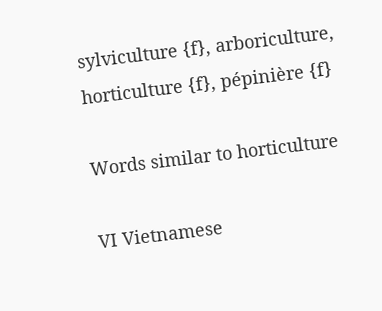sylviculture {f}, arboriculture, horticulture {f}, pépinière {f}

Words similar to horticulture

VI Vietnamese